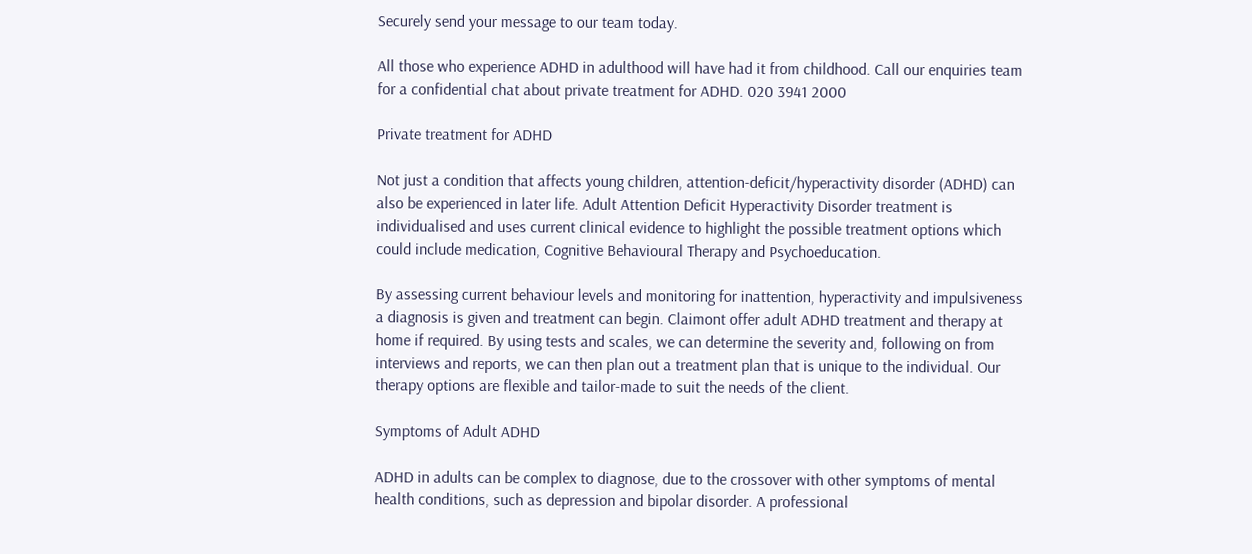Securely send your message to our team today.

All those who experience ADHD in adulthood will have had it from childhood. Call our enquiries team for a confidential chat about private treatment for ADHD. 020 3941 2000

Private treatment for ADHD

Not just a condition that affects young children, attention-deficit/hyperactivity disorder (ADHD) can also be experienced in later life. Adult Attention Deficit Hyperactivity Disorder treatment is individualised and uses current clinical evidence to highlight the possible treatment options which could include medication, Cognitive Behavioural Therapy and Psychoeducation.

By assessing current behaviour levels and monitoring for inattention, hyperactivity and impulsiveness a diagnosis is given and treatment can begin. Claimont offer adult ADHD treatment and therapy at home if required. By using tests and scales, we can determine the severity and, following on from interviews and reports, we can then plan out a treatment plan that is unique to the individual. Our therapy options are flexible and tailor-made to suit the needs of the client.

Symptoms of Adult ADHD

ADHD in adults can be complex to diagnose, due to the crossover with other symptoms of mental health conditions, such as depression and bipolar disorder. A professional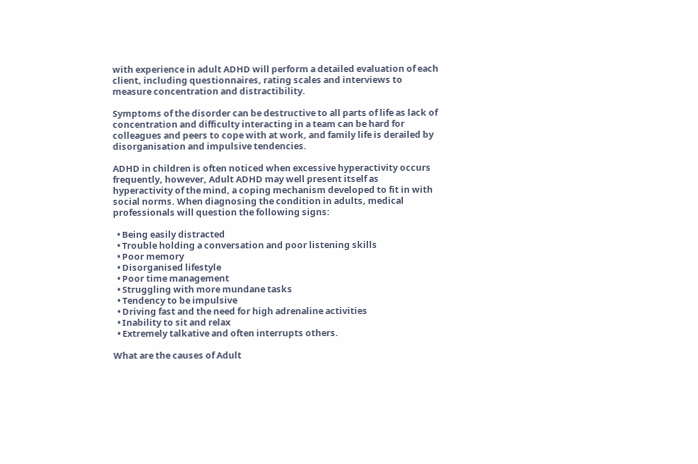with experience in adult ADHD will perform a detailed evaluation of each client, including questionnaires, rating scales and interviews to measure concentration and distractibility.

Symptoms of the disorder can be destructive to all parts of life as lack of concentration and difficulty interacting in a team can be hard for colleagues and peers to cope with at work, and family life is derailed by disorganisation and impulsive tendencies.

ADHD in children is often noticed when excessive hyperactivity occurs frequently, however, Adult ADHD may well present itself as hyperactivity of the mind, a coping mechanism developed to fit in with social norms. When diagnosing the condition in adults, medical professionals will question the following signs:

  • Being easily distracted
  • Trouble holding a conversation and poor listening skills
  • Poor memory
  • Disorganised lifestyle
  • Poor time management
  • Struggling with more mundane tasks
  • Tendency to be impulsive
  • Driving fast and the need for high adrenaline activities
  • Inability to sit and relax
  • Extremely talkative and often interrupts others.

What are the causes of Adult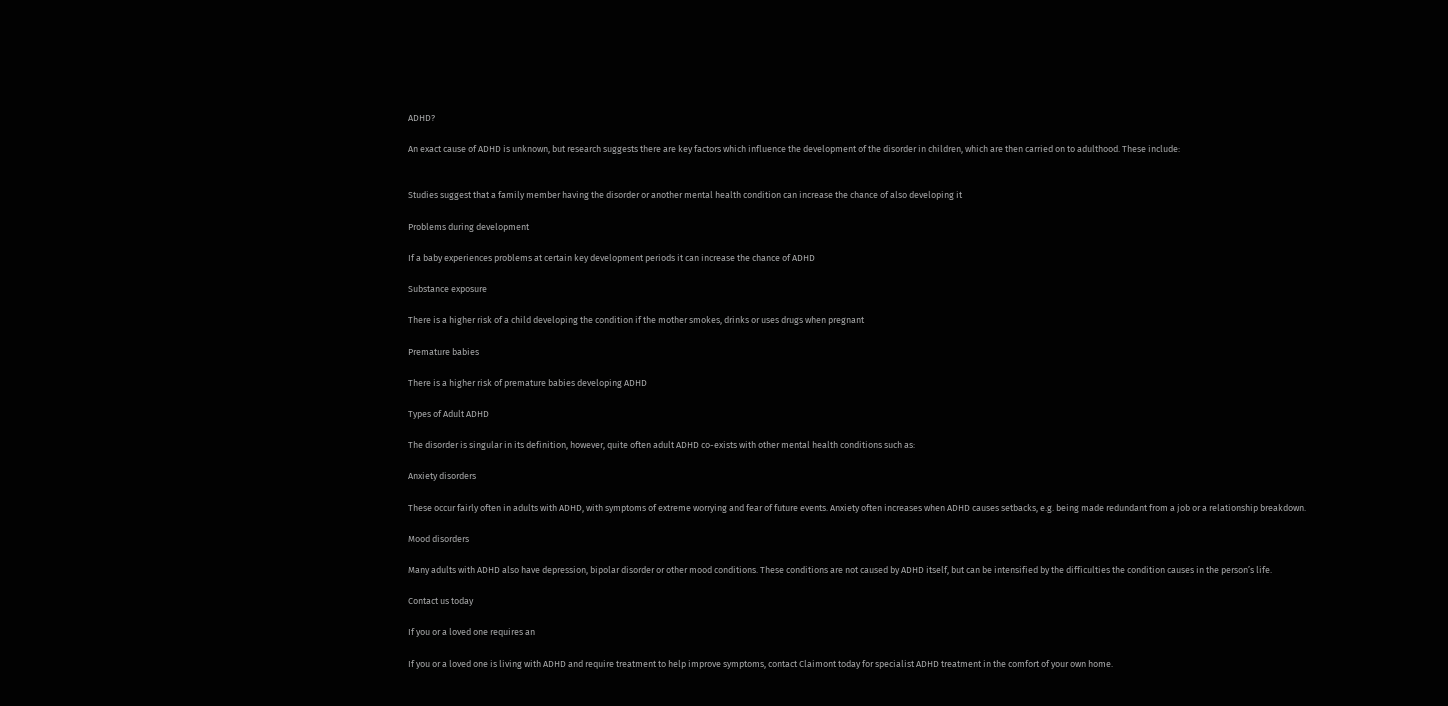ADHD?

An exact cause of ADHD is unknown, but research suggests there are key factors which influence the development of the disorder in children, which are then carried on to adulthood. These include:


Studies suggest that a family member having the disorder or another mental health condition can increase the chance of also developing it

Problems during development

If a baby experiences problems at certain key development periods it can increase the chance of ADHD

Substance exposure

There is a higher risk of a child developing the condition if the mother smokes, drinks or uses drugs when pregnant

Premature babies

There is a higher risk of premature babies developing ADHD

Types of Adult ADHD

The disorder is singular in its definition, however, quite often adult ADHD co-exists with other mental health conditions such as:

Anxiety disorders

These occur fairly often in adults with ADHD, with symptoms of extreme worrying and fear of future events. Anxiety often increases when ADHD causes setbacks, e.g. being made redundant from a job or a relationship breakdown.

Mood disorders

Many adults with ADHD also have depression, bipolar disorder or other mood conditions. These conditions are not caused by ADHD itself, but can be intensified by the difficulties the condition causes in the person’s life.

Contact us today

If you or a loved one requires an

If you or a loved one is living with ADHD and require treatment to help improve symptoms, contact Claimont today for specialist ADHD treatment in the comfort of your own home.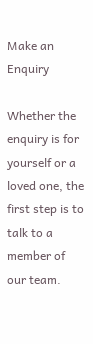Make an Enquiry

Whether the enquiry is for yourself or a loved one, the first step is to talk to a member of our team.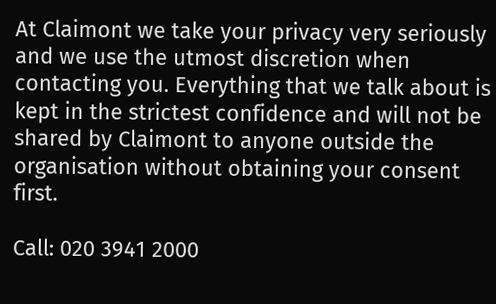At Claimont we take your privacy very seriously and we use the utmost discretion when contacting you. Everything that we talk about is kept in the strictest confidence and will not be shared by Claimont to anyone outside the organisation without obtaining your consent first.

Call: 020 3941 2000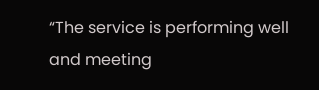“The service is performing well and meeting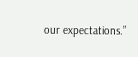our expectations.”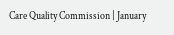Care Quality Commission | January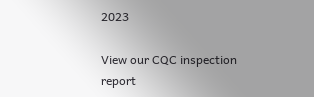2023

View our CQC inspection report